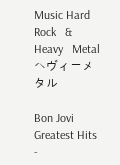Music Hard   Rock   &   Heavy   Metal ヘヴィーメタル

Bon Jovi Greatest Hits -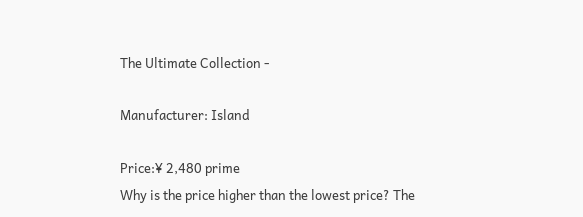The Ultimate Collection -

Manufacturer: Island

Price:¥ 2,480 prime
Why is the price higher than the lowest price? The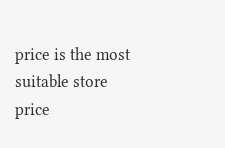price is the most suitable store price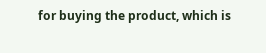for buying the product, which is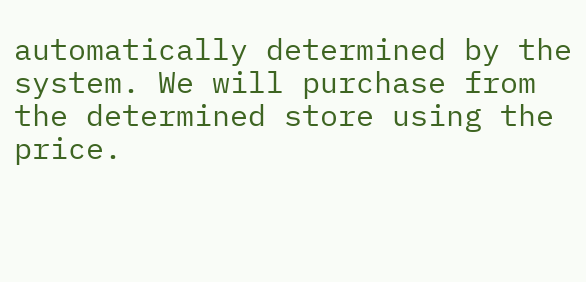automatically determined by the system. We will purchase from the determined store using the price.